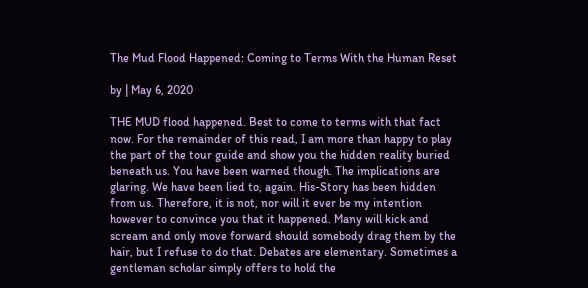The Mud Flood Happened: Coming to Terms With the Human Reset

by | May 6, 2020

THE MUD flood happened. Best to come to terms with that fact now. For the remainder of this read, I am more than happy to play the part of the tour guide and show you the hidden reality buried beneath us. You have been warned though. The implications are glaring. We have been lied to, again. His-Story has been hidden from us. Therefore, it is not, nor will it ever be my intention however to convince you that it happened. Many will kick and scream and only move forward should somebody drag them by the hair, but I refuse to do that. Debates are elementary. Sometimes a gentleman scholar simply offers to hold the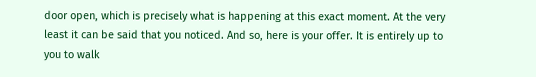door open, which is precisely what is happening at this exact moment. At the very least it can be said that you noticed. And so, here is your offer. It is entirely up to you to walk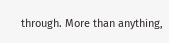through. More than anything,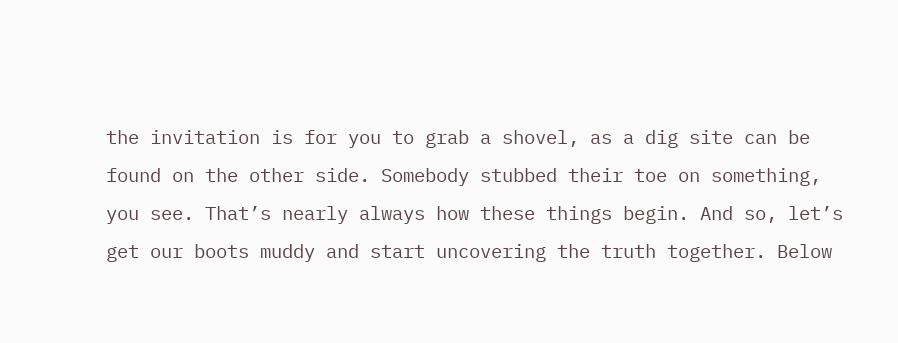the invitation is for you to grab a shovel, as a dig site can be found on the other side. Somebody stubbed their toe on something, you see. That’s nearly always how these things begin. And so, let’s get our boots muddy and start uncovering the truth together. Below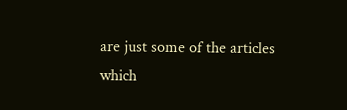are just some of the articles which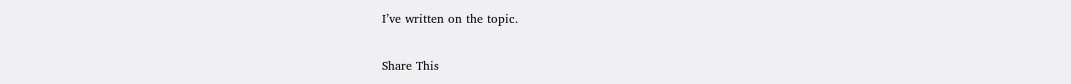I’ve written on the topic.

Share This